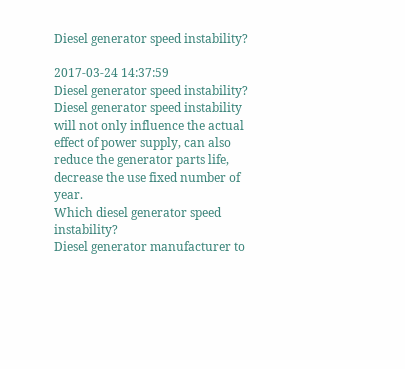Diesel generator speed instability?

2017-03-24 14:37:59
Diesel generator speed instability?
Diesel generator speed instability will not only influence the actual effect of power supply, can also reduce the generator parts life, decrease the use fixed number of year.
Which diesel generator speed instability?
Diesel generator manufacturer to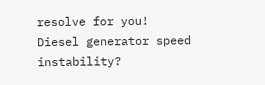resolve for you!
Diesel generator speed instability?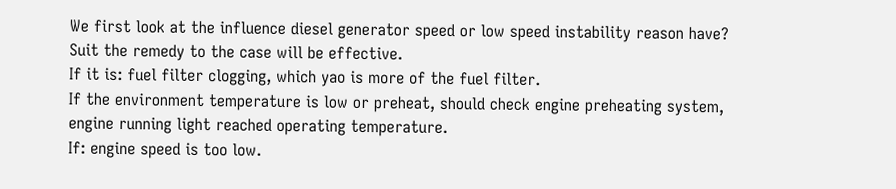We first look at the influence diesel generator speed or low speed instability reason have?
Suit the remedy to the case will be effective.
If it is: fuel filter clogging, which yao is more of the fuel filter.
If the environment temperature is low or preheat, should check engine preheating system, engine running light reached operating temperature.
If: engine speed is too low.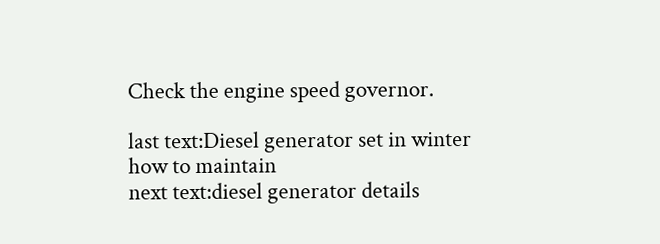Check the engine speed governor.

last text:Diesel generator set in winter how to maintain
next text:diesel generator details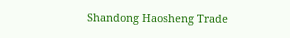Shandong Haosheng Trade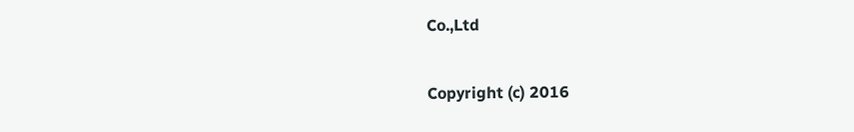Co.,Ltd

Copyright (c) 2016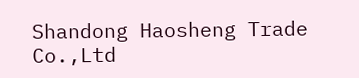Shandong Haosheng Trade Co.,Ltd